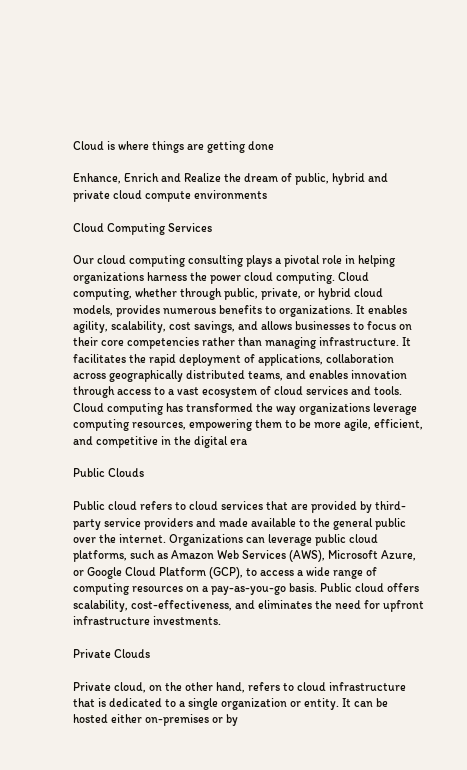Cloud is where things are getting done

Enhance, Enrich and Realize the dream of public, hybrid and private cloud compute environments

Cloud Computing Services

Our cloud computing consulting plays a pivotal role in helping organizations harness the power cloud computing. Cloud computing, whether through public, private, or hybrid cloud models, provides numerous benefits to organizations. It enables agility, scalability, cost savings, and allows businesses to focus on their core competencies rather than managing infrastructure. It facilitates the rapid deployment of applications, collaboration across geographically distributed teams, and enables innovation through access to a vast ecosystem of cloud services and tools. Cloud computing has transformed the way organizations leverage computing resources, empowering them to be more agile, efficient, and competitive in the digital era

Public Clouds

Public cloud refers to cloud services that are provided by third-party service providers and made available to the general public over the internet. Organizations can leverage public cloud platforms, such as Amazon Web Services (AWS), Microsoft Azure, or Google Cloud Platform (GCP), to access a wide range of computing resources on a pay-as-you-go basis. Public cloud offers scalability, cost-effectiveness, and eliminates the need for upfront infrastructure investments.

Private Clouds

Private cloud, on the other hand, refers to cloud infrastructure that is dedicated to a single organization or entity. It can be hosted either on-premises or by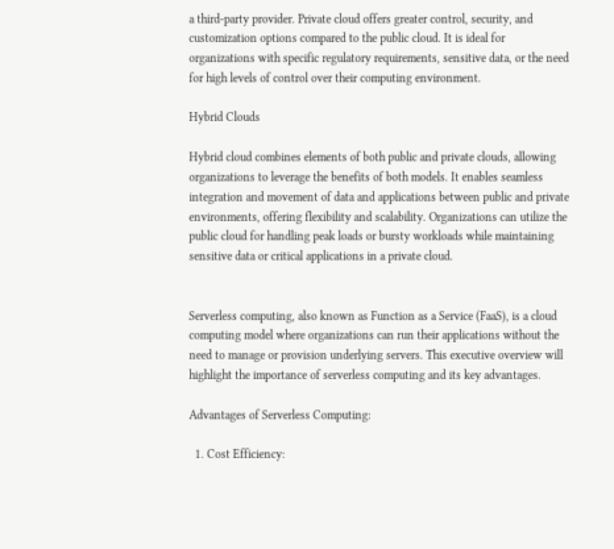a third-party provider. Private cloud offers greater control, security, and customization options compared to the public cloud. It is ideal for organizations with specific regulatory requirements, sensitive data, or the need for high levels of control over their computing environment.

Hybrid Clouds

Hybrid cloud combines elements of both public and private clouds, allowing organizations to leverage the benefits of both models. It enables seamless integration and movement of data and applications between public and private environments, offering flexibility and scalability. Organizations can utilize the public cloud for handling peak loads or bursty workloads while maintaining sensitive data or critical applications in a private cloud.


Serverless computing, also known as Function as a Service (FaaS), is a cloud computing model where organizations can run their applications without the need to manage or provision underlying servers. This executive overview will highlight the importance of serverless computing and its key advantages.

Advantages of Serverless Computing:

  1. Cost Efficiency: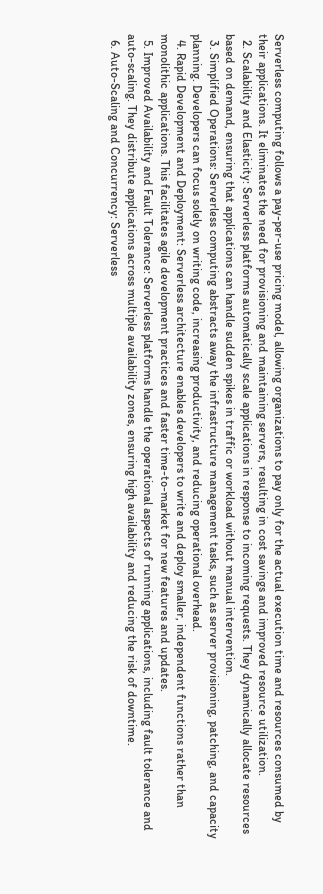Serverless computing follows a pay-per-use pricing model, allowing organizations to pay only for the actual execution time and resources consumed by their applications. It eliminates the need for provisioning and maintaining servers, resulting in cost savings and improved resource utilization.
  2. Scalability and Elasticity: Serverless platforms automatically scale applications in response to incoming requests. They dynamically allocate resources based on demand, ensuring that applications can handle sudden spikes in traffic or workload without manual intervention.
  3. Simplified Operations: Serverless computing abstracts away the infrastructure management tasks, such as server provisioning, patching, and capacity planning. Developers can focus solely on writing code, increasing productivity, and reducing operational overhead.
  4. Rapid Development and Deployment: Serverless architecture enables developers to write and deploy smaller, independent functions rather than monolithic applications. This facilitates agile development practices and faster time-to-market for new features and updates.
  5. Improved Availability and Fault Tolerance: Serverless platforms handle the operational aspects of running applications, including fault tolerance and auto-scaling. They distribute applications across multiple availability zones, ensuring high availability and reducing the risk of downtime.
  6. Auto-Scaling and Concurrency: Serverless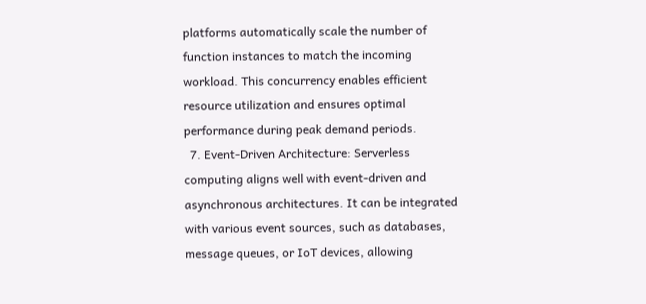platforms automatically scale the number of function instances to match the incoming workload. This concurrency enables efficient resource utilization and ensures optimal performance during peak demand periods.
  7. Event-Driven Architecture: Serverless computing aligns well with event-driven and asynchronous architectures. It can be integrated with various event sources, such as databases, message queues, or IoT devices, allowing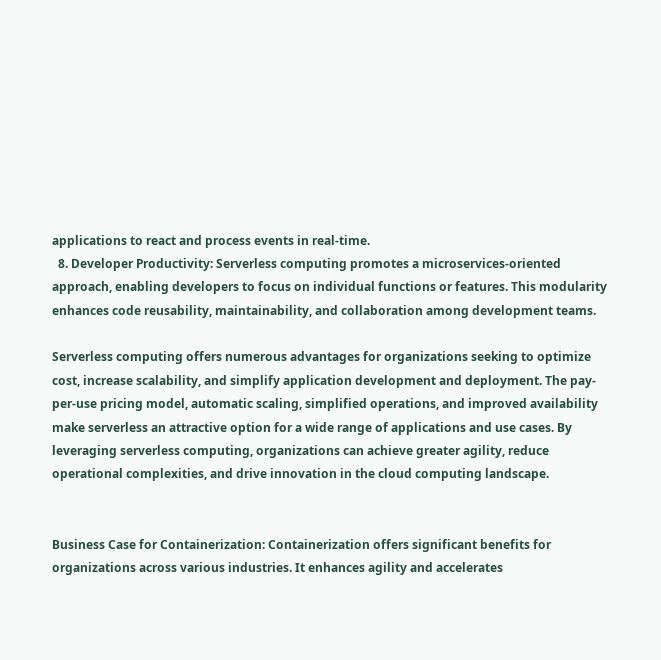applications to react and process events in real-time.
  8. Developer Productivity: Serverless computing promotes a microservices-oriented approach, enabling developers to focus on individual functions or features. This modularity enhances code reusability, maintainability, and collaboration among development teams.

Serverless computing offers numerous advantages for organizations seeking to optimize cost, increase scalability, and simplify application development and deployment. The pay-per-use pricing model, automatic scaling, simplified operations, and improved availability make serverless an attractive option for a wide range of applications and use cases. By leveraging serverless computing, organizations can achieve greater agility, reduce operational complexities, and drive innovation in the cloud computing landscape.


Business Case for Containerization: Containerization offers significant benefits for organizations across various industries. It enhances agility and accelerates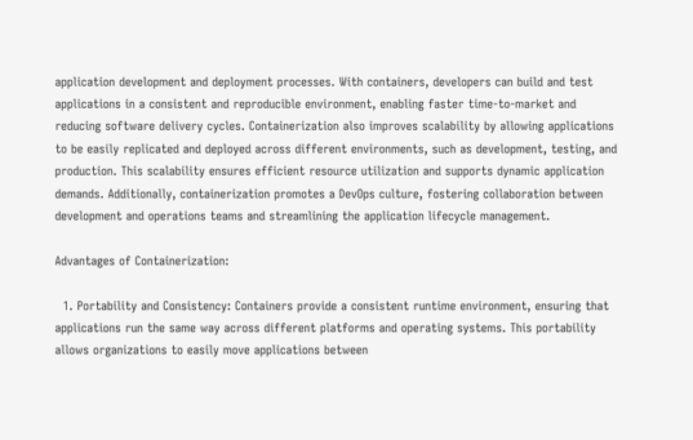application development and deployment processes. With containers, developers can build and test applications in a consistent and reproducible environment, enabling faster time-to-market and reducing software delivery cycles. Containerization also improves scalability by allowing applications to be easily replicated and deployed across different environments, such as development, testing, and production. This scalability ensures efficient resource utilization and supports dynamic application demands. Additionally, containerization promotes a DevOps culture, fostering collaboration between development and operations teams and streamlining the application lifecycle management.

Advantages of Containerization:

  1. Portability and Consistency: Containers provide a consistent runtime environment, ensuring that applications run the same way across different platforms and operating systems. This portability allows organizations to easily move applications between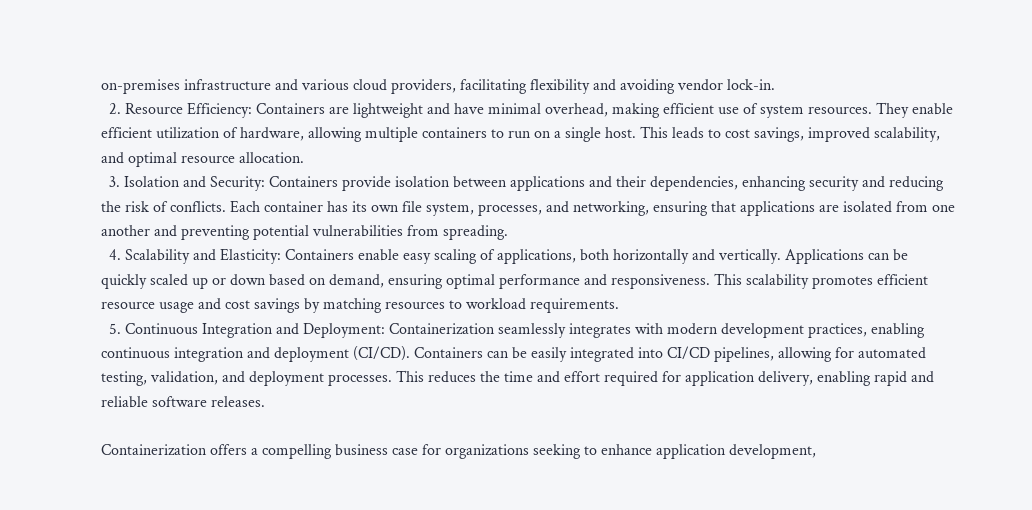on-premises infrastructure and various cloud providers, facilitating flexibility and avoiding vendor lock-in.
  2. Resource Efficiency: Containers are lightweight and have minimal overhead, making efficient use of system resources. They enable efficient utilization of hardware, allowing multiple containers to run on a single host. This leads to cost savings, improved scalability, and optimal resource allocation.
  3. Isolation and Security: Containers provide isolation between applications and their dependencies, enhancing security and reducing the risk of conflicts. Each container has its own file system, processes, and networking, ensuring that applications are isolated from one another and preventing potential vulnerabilities from spreading.
  4. Scalability and Elasticity: Containers enable easy scaling of applications, both horizontally and vertically. Applications can be quickly scaled up or down based on demand, ensuring optimal performance and responsiveness. This scalability promotes efficient resource usage and cost savings by matching resources to workload requirements.
  5. Continuous Integration and Deployment: Containerization seamlessly integrates with modern development practices, enabling continuous integration and deployment (CI/CD). Containers can be easily integrated into CI/CD pipelines, allowing for automated testing, validation, and deployment processes. This reduces the time and effort required for application delivery, enabling rapid and reliable software releases.

Containerization offers a compelling business case for organizations seeking to enhance application development,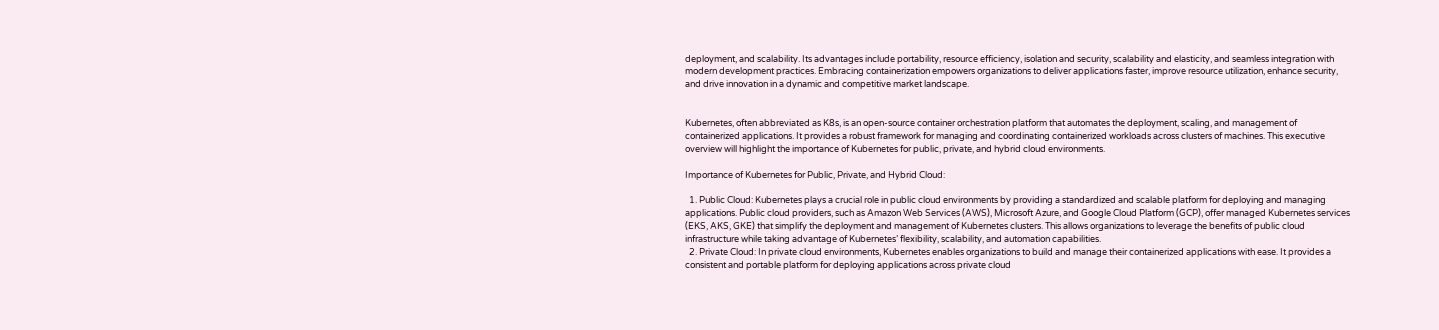deployment, and scalability. Its advantages include portability, resource efficiency, isolation and security, scalability and elasticity, and seamless integration with modern development practices. Embracing containerization empowers organizations to deliver applications faster, improve resource utilization, enhance security, and drive innovation in a dynamic and competitive market landscape.


Kubernetes, often abbreviated as K8s, is an open-source container orchestration platform that automates the deployment, scaling, and management of containerized applications. It provides a robust framework for managing and coordinating containerized workloads across clusters of machines. This executive overview will highlight the importance of Kubernetes for public, private, and hybrid cloud environments.

Importance of Kubernetes for Public, Private, and Hybrid Cloud:

  1. Public Cloud: Kubernetes plays a crucial role in public cloud environments by providing a standardized and scalable platform for deploying and managing applications. Public cloud providers, such as Amazon Web Services (AWS), Microsoft Azure, and Google Cloud Platform (GCP), offer managed Kubernetes services (EKS, AKS, GKE) that simplify the deployment and management of Kubernetes clusters. This allows organizations to leverage the benefits of public cloud infrastructure while taking advantage of Kubernetes’ flexibility, scalability, and automation capabilities.
  2. Private Cloud: In private cloud environments, Kubernetes enables organizations to build and manage their containerized applications with ease. It provides a consistent and portable platform for deploying applications across private cloud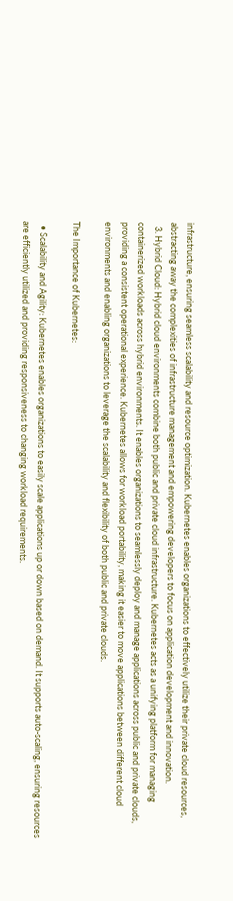infrastructure, ensuring seamless scalability and resource optimization. Kubernetes enables organizations to effectively utilize their private cloud resources, abstracting away the complexities of infrastructure management and empowering developers to focus on application development and innovation.
  3. Hybrid Cloud: Hybrid cloud environments combine both public and private cloud infrastructure. Kubernetes acts as a unifying platform for managing containerized workloads across hybrid environments. It enables organizations to seamlessly deploy and manage applications across public and private clouds, providing a consistent operational experience. Kubernetes allows for workload portability, making it easier to move applications between different cloud environments and enabling organizations to leverage the scalability and flexibility of both public and private clouds.

The Importance of Kubernetes:

  • Scalability and Agility: Kubernetes enables organizations to easily scale applications up or down based on demand. It supports auto-scaling, ensuring resources are efficiently utilized and providing responsiveness to changing workload requirements.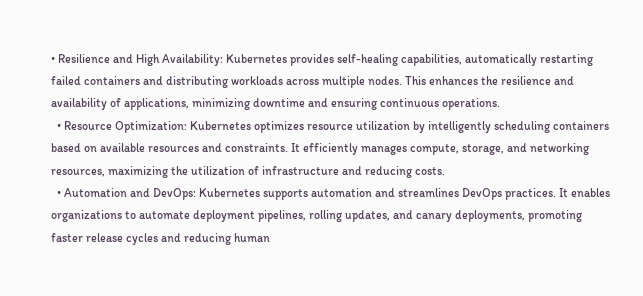• Resilience and High Availability: Kubernetes provides self-healing capabilities, automatically restarting failed containers and distributing workloads across multiple nodes. This enhances the resilience and availability of applications, minimizing downtime and ensuring continuous operations.
  • Resource Optimization: Kubernetes optimizes resource utilization by intelligently scheduling containers based on available resources and constraints. It efficiently manages compute, storage, and networking resources, maximizing the utilization of infrastructure and reducing costs.
  • Automation and DevOps: Kubernetes supports automation and streamlines DevOps practices. It enables organizations to automate deployment pipelines, rolling updates, and canary deployments, promoting faster release cycles and reducing human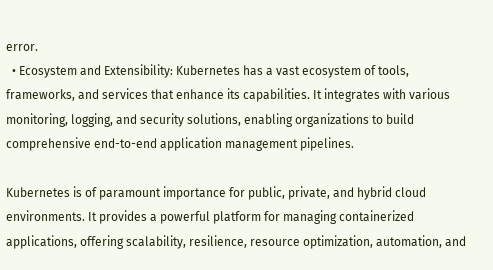error.
  • Ecosystem and Extensibility: Kubernetes has a vast ecosystem of tools, frameworks, and services that enhance its capabilities. It integrates with various monitoring, logging, and security solutions, enabling organizations to build comprehensive end-to-end application management pipelines.

Kubernetes is of paramount importance for public, private, and hybrid cloud environments. It provides a powerful platform for managing containerized applications, offering scalability, resilience, resource optimization, automation, and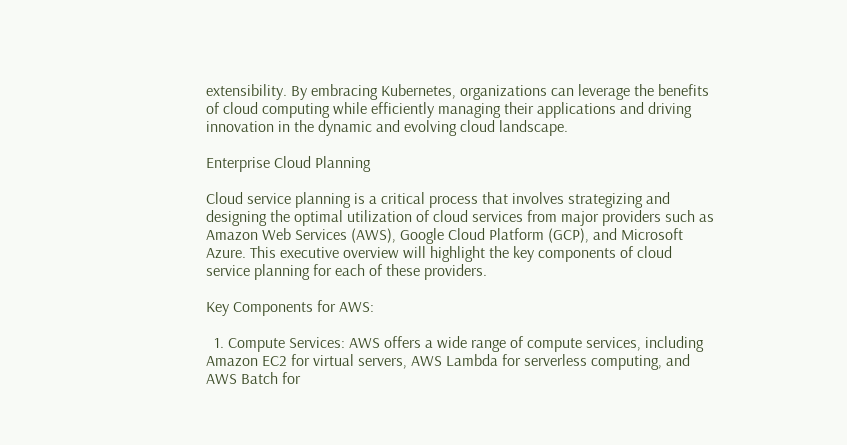extensibility. By embracing Kubernetes, organizations can leverage the benefits of cloud computing while efficiently managing their applications and driving innovation in the dynamic and evolving cloud landscape.

Enterprise Cloud Planning

Cloud service planning is a critical process that involves strategizing and designing the optimal utilization of cloud services from major providers such as Amazon Web Services (AWS), Google Cloud Platform (GCP), and Microsoft Azure. This executive overview will highlight the key components of cloud service planning for each of these providers.

Key Components for AWS:

  1. Compute Services: AWS offers a wide range of compute services, including Amazon EC2 for virtual servers, AWS Lambda for serverless computing, and AWS Batch for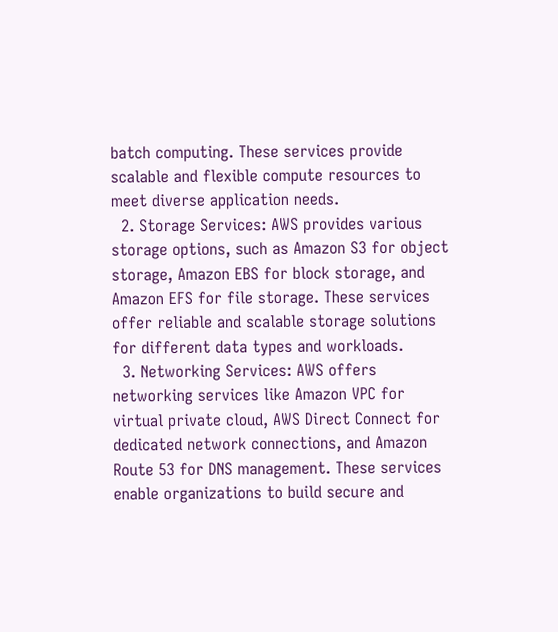batch computing. These services provide scalable and flexible compute resources to meet diverse application needs.
  2. Storage Services: AWS provides various storage options, such as Amazon S3 for object storage, Amazon EBS for block storage, and Amazon EFS for file storage. These services offer reliable and scalable storage solutions for different data types and workloads.
  3. Networking Services: AWS offers networking services like Amazon VPC for virtual private cloud, AWS Direct Connect for dedicated network connections, and Amazon Route 53 for DNS management. These services enable organizations to build secure and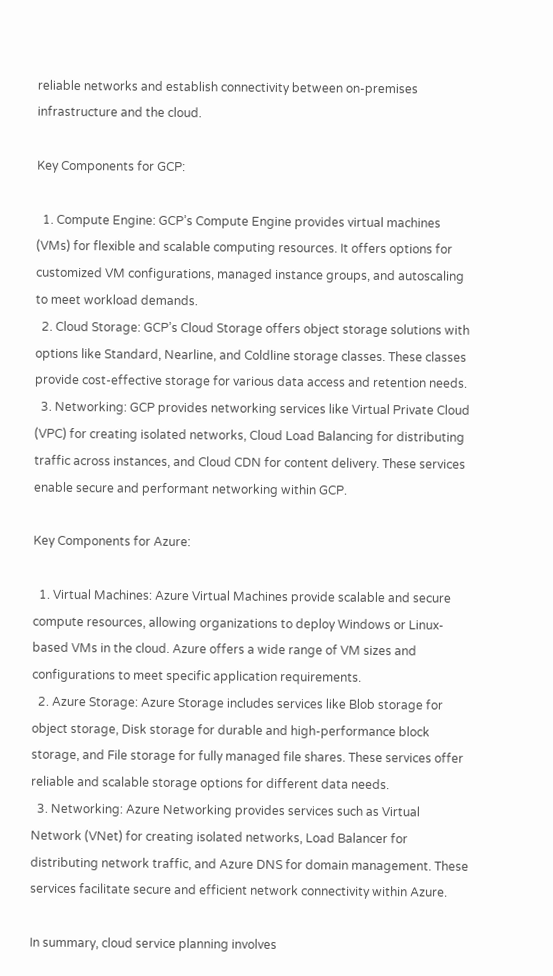reliable networks and establish connectivity between on-premises infrastructure and the cloud.

Key Components for GCP:

  1. Compute Engine: GCP’s Compute Engine provides virtual machines (VMs) for flexible and scalable computing resources. It offers options for customized VM configurations, managed instance groups, and autoscaling to meet workload demands.
  2. Cloud Storage: GCP’s Cloud Storage offers object storage solutions with options like Standard, Nearline, and Coldline storage classes. These classes provide cost-effective storage for various data access and retention needs.
  3. Networking: GCP provides networking services like Virtual Private Cloud (VPC) for creating isolated networks, Cloud Load Balancing for distributing traffic across instances, and Cloud CDN for content delivery. These services enable secure and performant networking within GCP.

Key Components for Azure:

  1. Virtual Machines: Azure Virtual Machines provide scalable and secure compute resources, allowing organizations to deploy Windows or Linux-based VMs in the cloud. Azure offers a wide range of VM sizes and configurations to meet specific application requirements.
  2. Azure Storage: Azure Storage includes services like Blob storage for object storage, Disk storage for durable and high-performance block storage, and File storage for fully managed file shares. These services offer reliable and scalable storage options for different data needs.
  3. Networking: Azure Networking provides services such as Virtual Network (VNet) for creating isolated networks, Load Balancer for distributing network traffic, and Azure DNS for domain management. These services facilitate secure and efficient network connectivity within Azure.

In summary, cloud service planning involves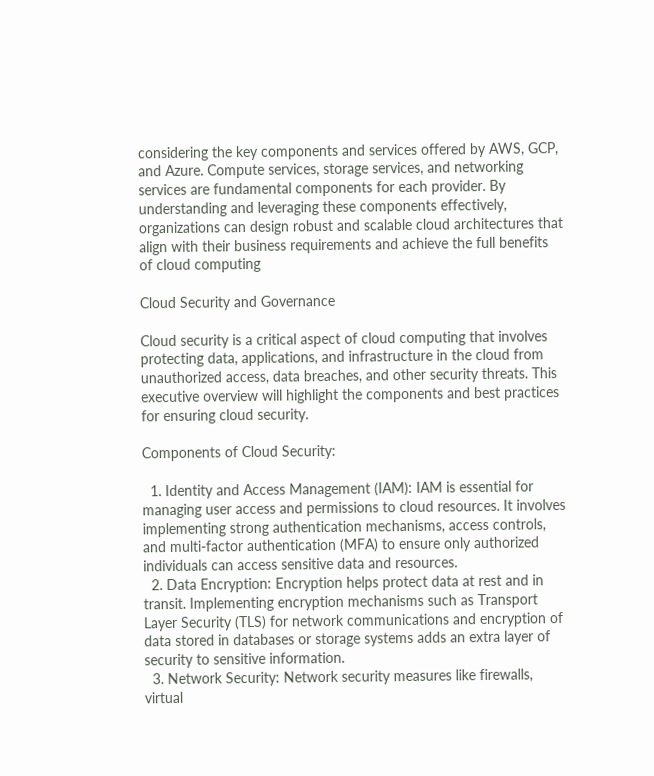considering the key components and services offered by AWS, GCP, and Azure. Compute services, storage services, and networking services are fundamental components for each provider. By understanding and leveraging these components effectively, organizations can design robust and scalable cloud architectures that align with their business requirements and achieve the full benefits of cloud computing

Cloud Security and Governance

Cloud security is a critical aspect of cloud computing that involves protecting data, applications, and infrastructure in the cloud from unauthorized access, data breaches, and other security threats. This executive overview will highlight the components and best practices for ensuring cloud security.

Components of Cloud Security:

  1. Identity and Access Management (IAM): IAM is essential for managing user access and permissions to cloud resources. It involves implementing strong authentication mechanisms, access controls, and multi-factor authentication (MFA) to ensure only authorized individuals can access sensitive data and resources.
  2. Data Encryption: Encryption helps protect data at rest and in transit. Implementing encryption mechanisms such as Transport Layer Security (TLS) for network communications and encryption of data stored in databases or storage systems adds an extra layer of security to sensitive information.
  3. Network Security: Network security measures like firewalls, virtual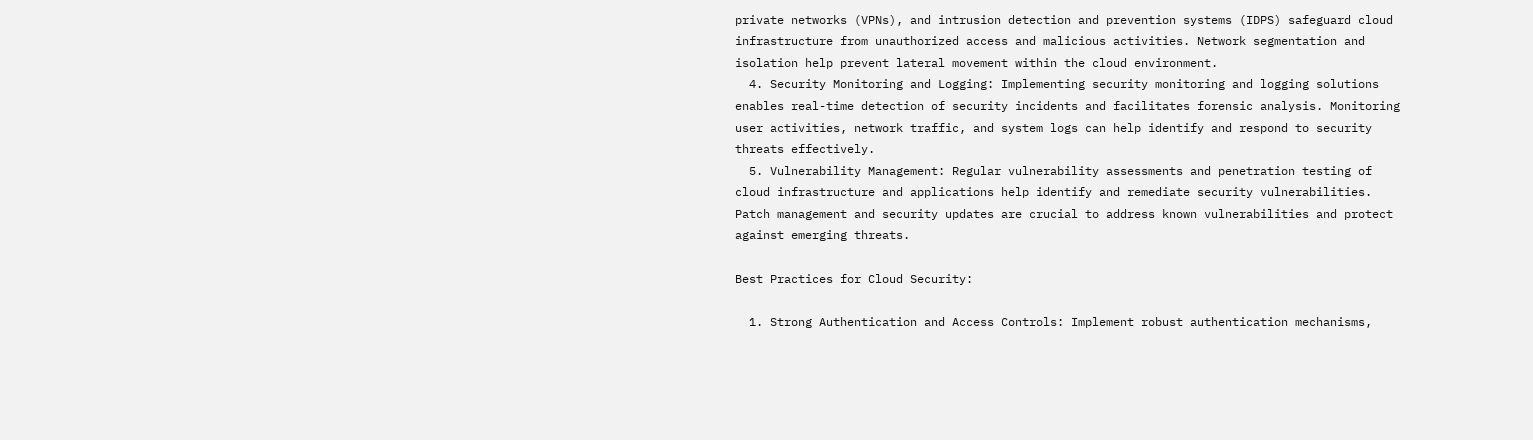private networks (VPNs), and intrusion detection and prevention systems (IDPS) safeguard cloud infrastructure from unauthorized access and malicious activities. Network segmentation and isolation help prevent lateral movement within the cloud environment.
  4. Security Monitoring and Logging: Implementing security monitoring and logging solutions enables real-time detection of security incidents and facilitates forensic analysis. Monitoring user activities, network traffic, and system logs can help identify and respond to security threats effectively.
  5. Vulnerability Management: Regular vulnerability assessments and penetration testing of cloud infrastructure and applications help identify and remediate security vulnerabilities. Patch management and security updates are crucial to address known vulnerabilities and protect against emerging threats.

Best Practices for Cloud Security:

  1. Strong Authentication and Access Controls: Implement robust authentication mechanisms,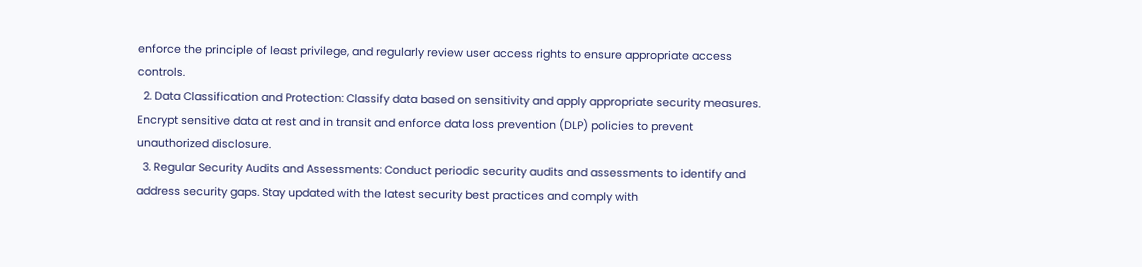enforce the principle of least privilege, and regularly review user access rights to ensure appropriate access controls.
  2. Data Classification and Protection: Classify data based on sensitivity and apply appropriate security measures. Encrypt sensitive data at rest and in transit and enforce data loss prevention (DLP) policies to prevent unauthorized disclosure.
  3. Regular Security Audits and Assessments: Conduct periodic security audits and assessments to identify and address security gaps. Stay updated with the latest security best practices and comply with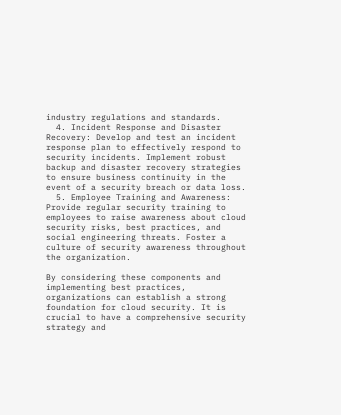industry regulations and standards.
  4. Incident Response and Disaster Recovery: Develop and test an incident response plan to effectively respond to security incidents. Implement robust backup and disaster recovery strategies to ensure business continuity in the event of a security breach or data loss.
  5. Employee Training and Awareness: Provide regular security training to employees to raise awareness about cloud security risks, best practices, and social engineering threats. Foster a culture of security awareness throughout the organization.

By considering these components and implementing best practices, organizations can establish a strong foundation for cloud security. It is crucial to have a comprehensive security strategy and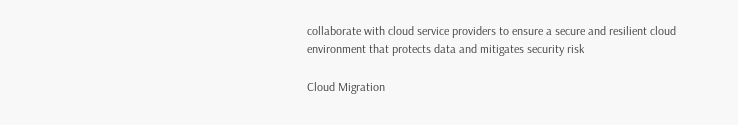collaborate with cloud service providers to ensure a secure and resilient cloud environment that protects data and mitigates security risk

Cloud Migration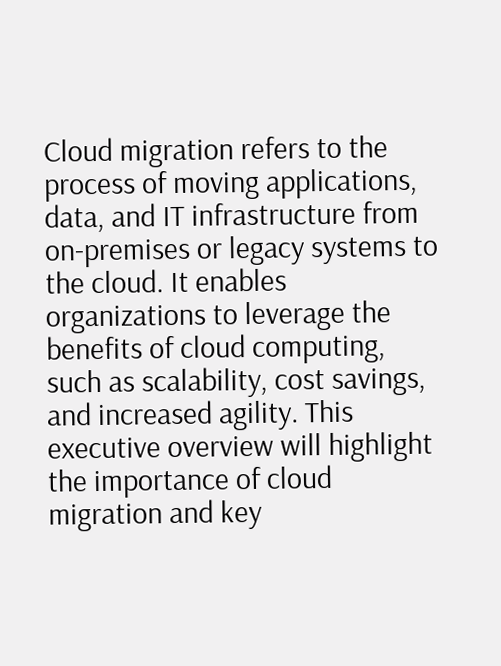Cloud migration refers to the process of moving applications, data, and IT infrastructure from on-premises or legacy systems to the cloud. It enables organizations to leverage the benefits of cloud computing, such as scalability, cost savings, and increased agility. This executive overview will highlight the importance of cloud migration and key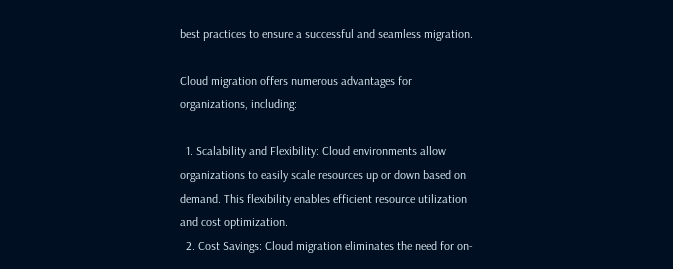best practices to ensure a successful and seamless migration.

Cloud migration offers numerous advantages for organizations, including:

  1. Scalability and Flexibility: Cloud environments allow organizations to easily scale resources up or down based on demand. This flexibility enables efficient resource utilization and cost optimization.
  2. Cost Savings: Cloud migration eliminates the need for on-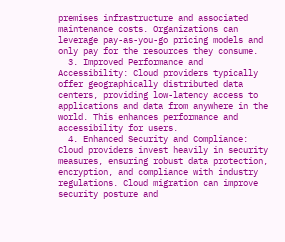premises infrastructure and associated maintenance costs. Organizations can leverage pay-as-you-go pricing models and only pay for the resources they consume.
  3. Improved Performance and Accessibility: Cloud providers typically offer geographically distributed data centers, providing low-latency access to applications and data from anywhere in the world. This enhances performance and accessibility for users.
  4. Enhanced Security and Compliance: Cloud providers invest heavily in security measures, ensuring robust data protection, encryption, and compliance with industry regulations. Cloud migration can improve security posture and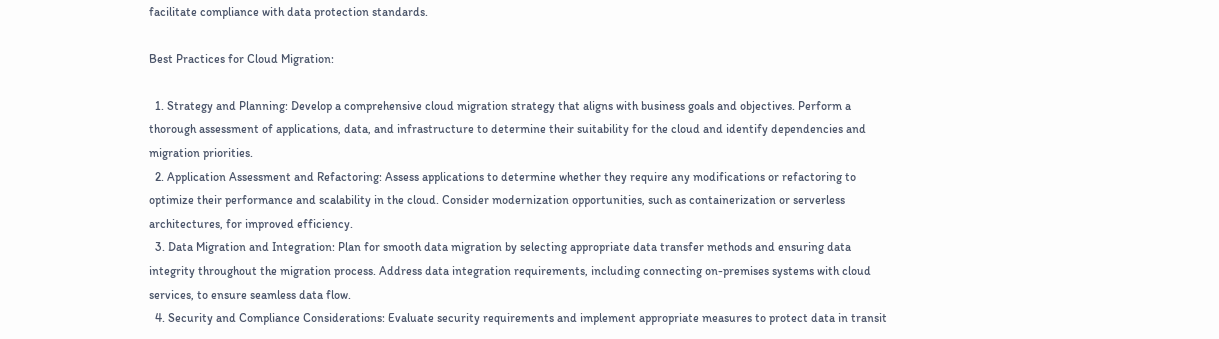facilitate compliance with data protection standards.

Best Practices for Cloud Migration:

  1. Strategy and Planning: Develop a comprehensive cloud migration strategy that aligns with business goals and objectives. Perform a thorough assessment of applications, data, and infrastructure to determine their suitability for the cloud and identify dependencies and migration priorities.
  2. Application Assessment and Refactoring: Assess applications to determine whether they require any modifications or refactoring to optimize their performance and scalability in the cloud. Consider modernization opportunities, such as containerization or serverless architectures, for improved efficiency.
  3. Data Migration and Integration: Plan for smooth data migration by selecting appropriate data transfer methods and ensuring data integrity throughout the migration process. Address data integration requirements, including connecting on-premises systems with cloud services, to ensure seamless data flow.
  4. Security and Compliance Considerations: Evaluate security requirements and implement appropriate measures to protect data in transit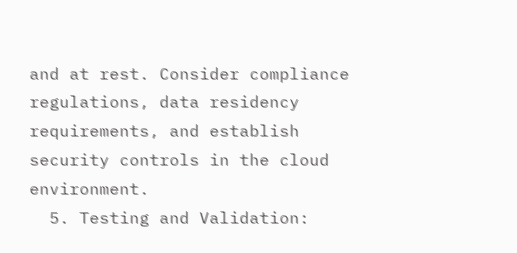and at rest. Consider compliance regulations, data residency requirements, and establish security controls in the cloud environment.
  5. Testing and Validation: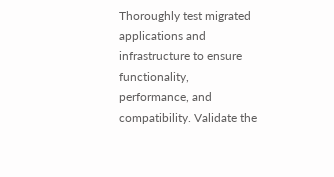Thoroughly test migrated applications and infrastructure to ensure functionality, performance, and compatibility. Validate the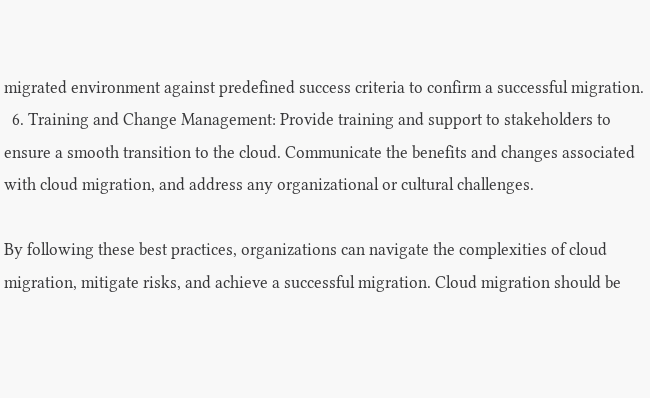migrated environment against predefined success criteria to confirm a successful migration.
  6. Training and Change Management: Provide training and support to stakeholders to ensure a smooth transition to the cloud. Communicate the benefits and changes associated with cloud migration, and address any organizational or cultural challenges.

By following these best practices, organizations can navigate the complexities of cloud migration, mitigate risks, and achieve a successful migration. Cloud migration should be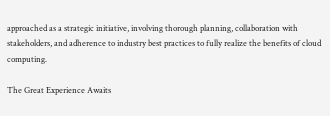approached as a strategic initiative, involving thorough planning, collaboration with stakeholders, and adherence to industry best practices to fully realize the benefits of cloud computing.

The Great Experience Awaits